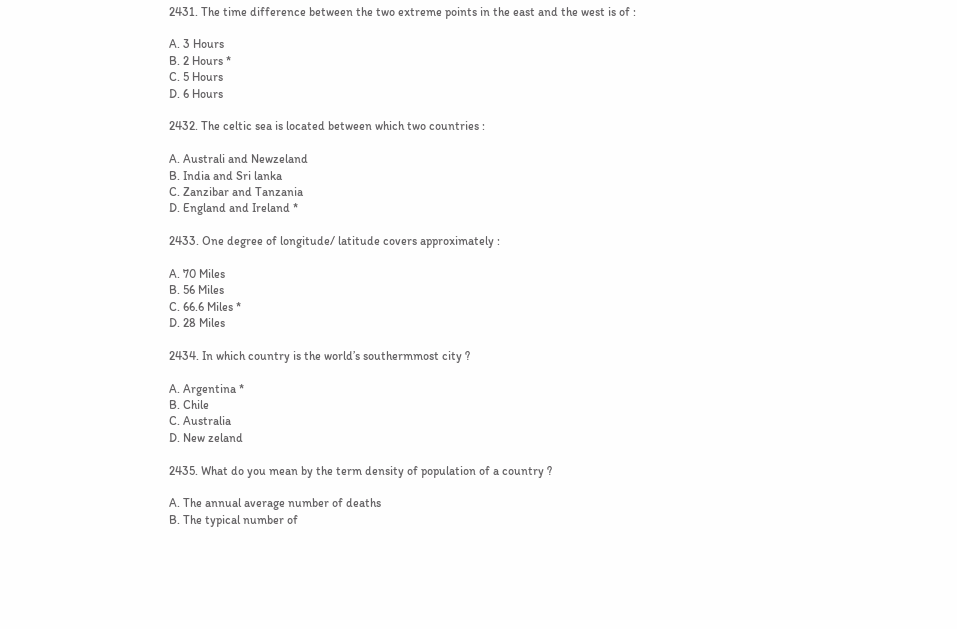2431. The time difference between the two extreme points in the east and the west is of :

A. 3 Hours
B. 2 Hours *
C. 5 Hours
D. 6 Hours

2432. The celtic sea is located between which two countries :

A. Australi and Newzeland
B. India and Sri lanka
C. Zanzibar and Tanzania
D. England and Ireland *

2433. One degree of longitude/ latitude covers approximately :

A. 70 Miles
B. 56 Miles
C. 66.6 Miles *
D. 28 Miles

2434. In which country is the world’s southermmost city ?

A. Argentina *
B. Chile
C. Australia
D. New zeland

2435. What do you mean by the term density of population of a country ?

A. The annual average number of deaths
B. The typical number of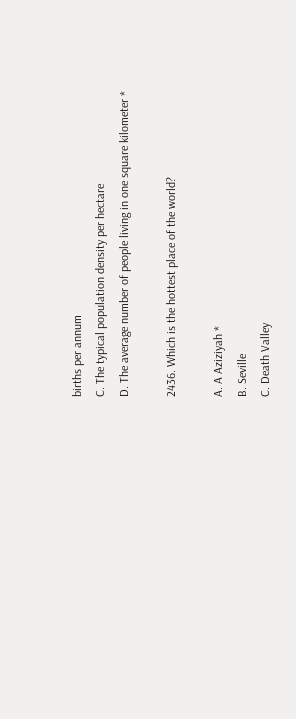births per annum
C. The typical population density per hectare
D. The average number of people living in one square kilometer *

2436. Which is the hottest place of the world?

A. A Aziziyah *
B. Seville
C. Death Valley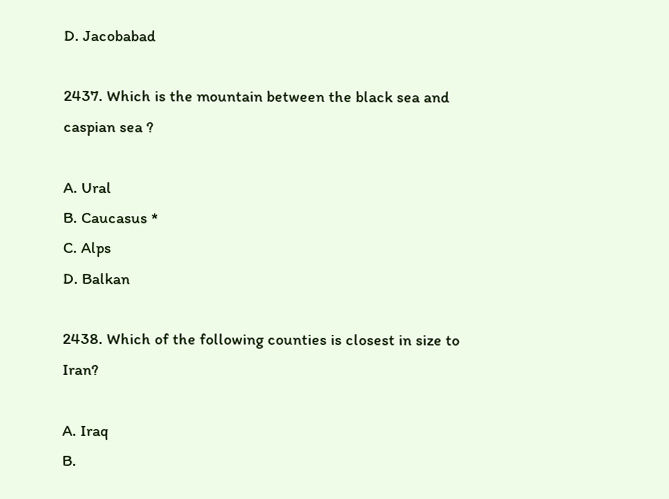D. Jacobabad

2437. Which is the mountain between the black sea and caspian sea ?

A. Ural
B. Caucasus *
C. Alps
D. Balkan

2438. Which of the following counties is closest in size to Iran?

A. Iraq
B.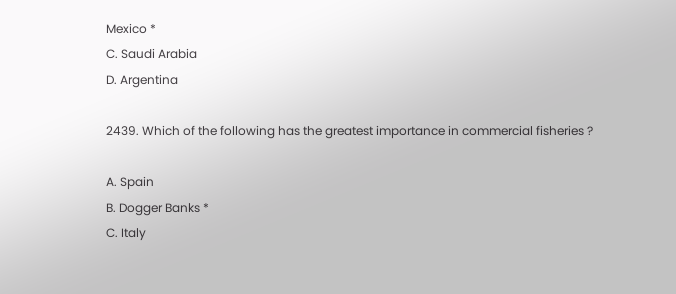Mexico *
C. Saudi Arabia
D. Argentina

2439. Which of the following has the greatest importance in commercial fisheries ?

A. Spain
B. Dogger Banks *
C. Italy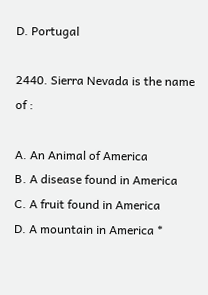D. Portugal

2440. Sierra Nevada is the name of :

A. An Animal of America
B. A disease found in America
C. A fruit found in America
D. A mountain in America *